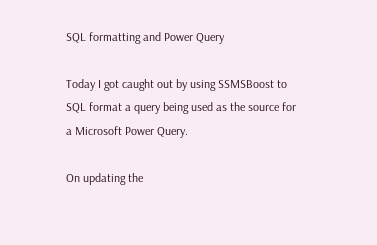SQL formatting and Power Query

Today I got caught out by using SSMSBoost to SQL format a query being used as the source for a Microsoft Power Query.

On updating the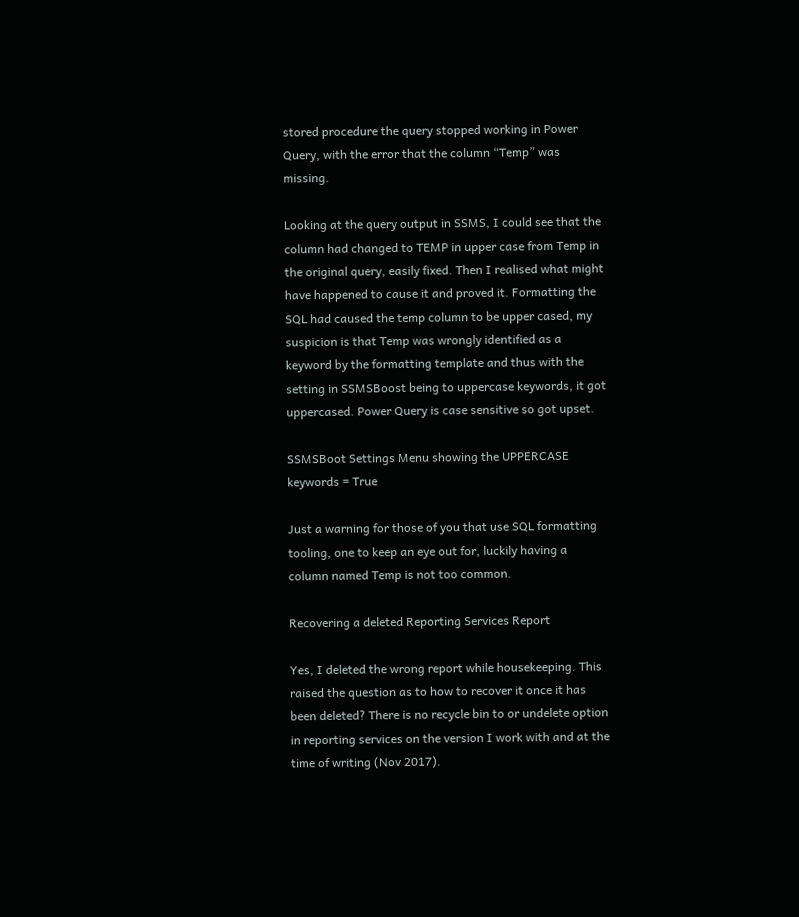stored procedure the query stopped working in Power Query, with the error that the column “Temp” was missing.

Looking at the query output in SSMS, I could see that the column had changed to TEMP in upper case from Temp in the original query, easily fixed. Then I realised what might have happened to cause it and proved it. Formatting the SQL had caused the temp column to be upper cased, my suspicion is that Temp was wrongly identified as a keyword by the formatting template and thus with the setting in SSMSBoost being to uppercase keywords, it got uppercased. Power Query is case sensitive so got upset.

SSMSBoot Settings Menu showing the UPPERCASE keywords = True

Just a warning for those of you that use SQL formatting tooling, one to keep an eye out for, luckily having a column named Temp is not too common.

Recovering a deleted Reporting Services Report

Yes, I deleted the wrong report while housekeeping. This raised the question as to how to recover it once it has been deleted? There is no recycle bin to or undelete option in reporting services on the version I work with and at the time of writing (Nov 2017).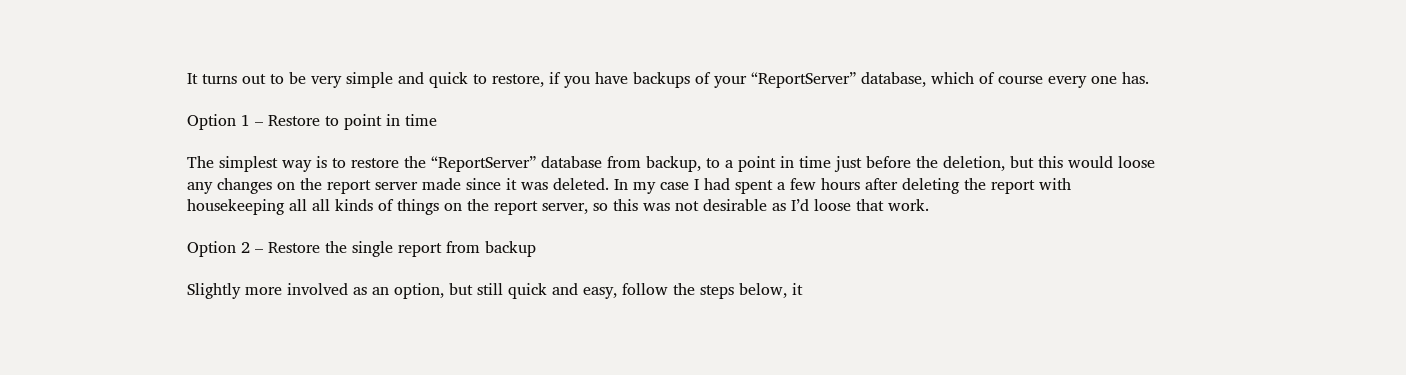It turns out to be very simple and quick to restore, if you have backups of your “ReportServer” database, which of course every one has.

Option 1 – Restore to point in time

The simplest way is to restore the “ReportServer” database from backup, to a point in time just before the deletion, but this would loose any changes on the report server made since it was deleted. In my case I had spent a few hours after deleting the report with housekeeping all all kinds of things on the report server, so this was not desirable as I’d loose that work.

Option 2 – Restore the single report from backup

Slightly more involved as an option, but still quick and easy, follow the steps below, it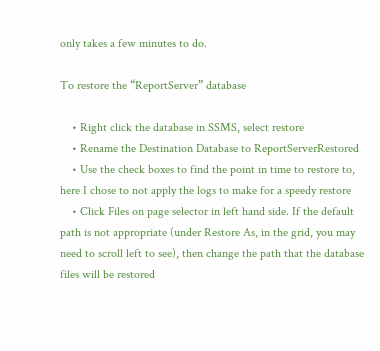only takes a few minutes to do.

To restore the “ReportServer” database

    • Right click the database in SSMS, select restore
    • Rename the Destination Database to ReportServerRestored
    • Use the check boxes to find the point in time to restore to, here I chose to not apply the logs to make for a speedy restore
    • Click Files on page selector in left hand side. If the default path is not appropriate (under Restore As, in the grid, you may need to scroll left to see), then change the path that the database files will be restored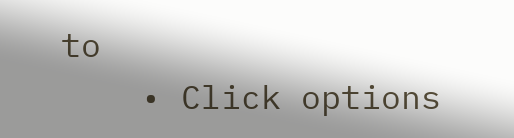to
    • Click options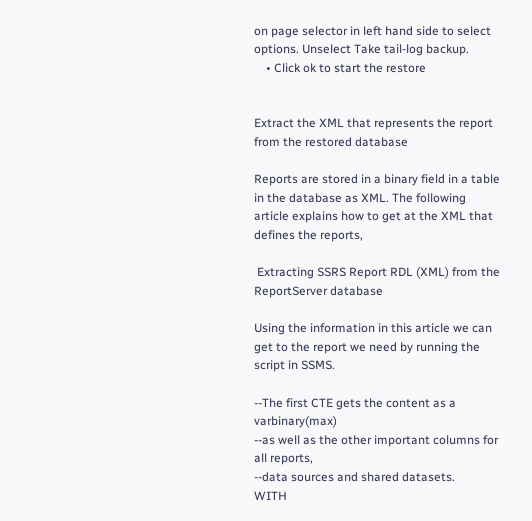on page selector in left hand side to select options. Unselect Take tail-log backup.
    • Click ok to start the restore


Extract the XML that represents the report from the restored database

Reports are stored in a binary field in a table in the database as XML. The following article explains how to get at the XML that defines the reports,

 Extracting SSRS Report RDL (XML) from the ReportServer database

Using the information in this article we can get to the report we need by running the script in SSMS.

--The first CTE gets the content as a varbinary(max)
--as well as the other important columns for all reports,
--data sources and shared datasets.
WITH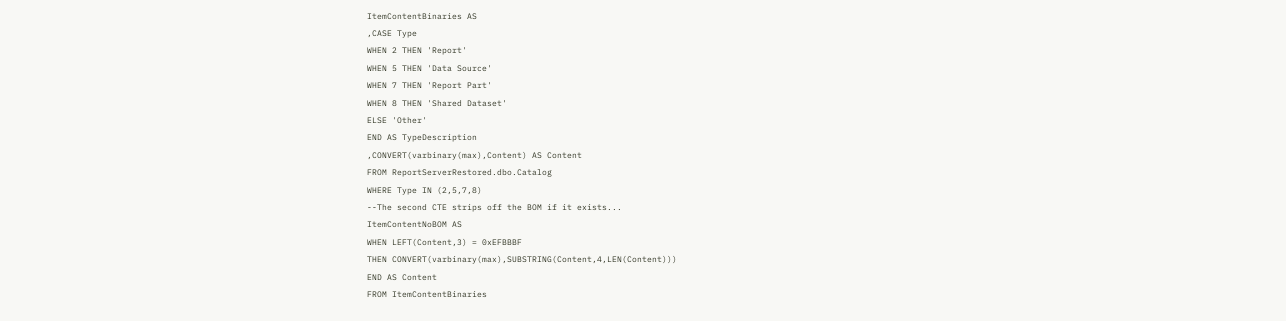ItemContentBinaries AS
,CASE Type
WHEN 2 THEN 'Report'
WHEN 5 THEN 'Data Source'
WHEN 7 THEN 'Report Part'
WHEN 8 THEN 'Shared Dataset'
ELSE 'Other'
END AS TypeDescription
,CONVERT(varbinary(max),Content) AS Content
FROM ReportServerRestored.dbo.Catalog
WHERE Type IN (2,5,7,8)
--The second CTE strips off the BOM if it exists...
ItemContentNoBOM AS
WHEN LEFT(Content,3) = 0xEFBBBF
THEN CONVERT(varbinary(max),SUBSTRING(Content,4,LEN(Content)))
END AS Content
FROM ItemContentBinaries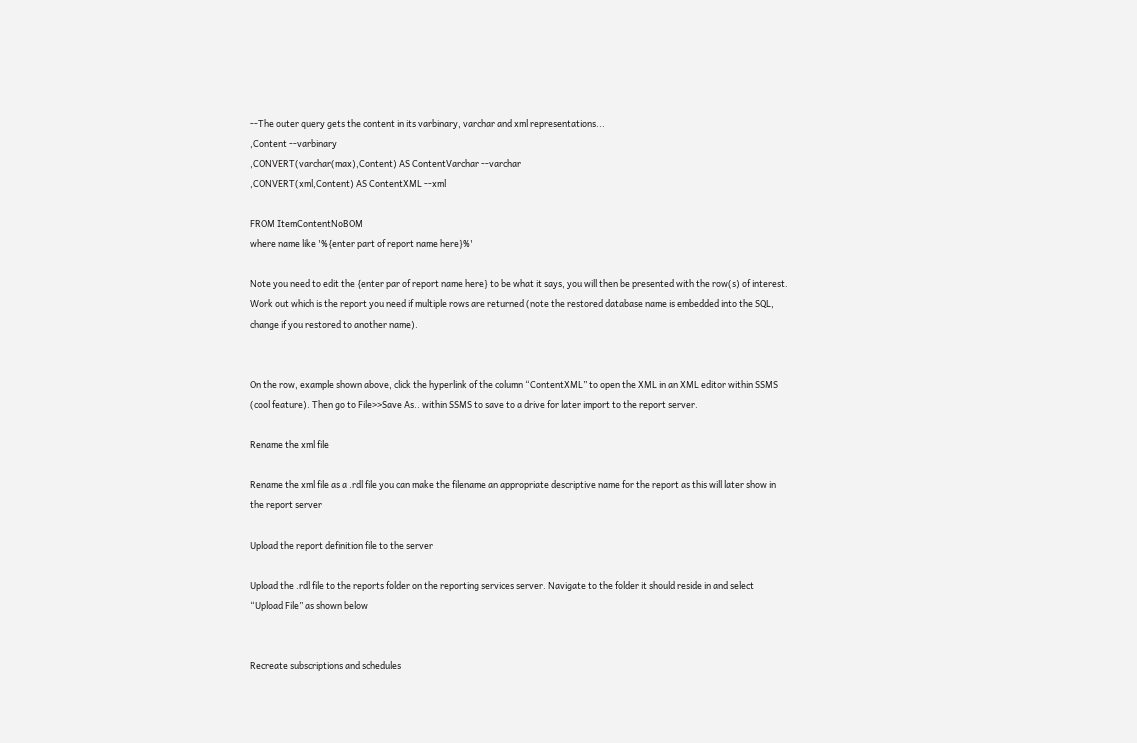--The outer query gets the content in its varbinary, varchar and xml representations...
,Content --varbinary
,CONVERT(varchar(max),Content) AS ContentVarchar --varchar
,CONVERT(xml,Content) AS ContentXML --xml

FROM ItemContentNoBOM
where name like '%{enter part of report name here}%'

Note you need to edit the {enter par of report name here} to be what it says, you will then be presented with the row(s) of interest. Work out which is the report you need if multiple rows are returned (note the restored database name is embedded into the SQL, change if you restored to another name).


On the row, example shown above, click the hyperlink of the column “ContentXML” to open the XML in an XML editor within SSMS (cool feature). Then go to File>>Save As.. within SSMS to save to a drive for later import to the report server.

Rename the xml file

Rename the xml file as a .rdl file you can make the filename an appropriate descriptive name for the report as this will later show in the report server

Upload the report definition file to the server

Upload the .rdl file to the reports folder on the reporting services server. Navigate to the folder it should reside in and select “Upload File” as shown below


Recreate subscriptions and schedules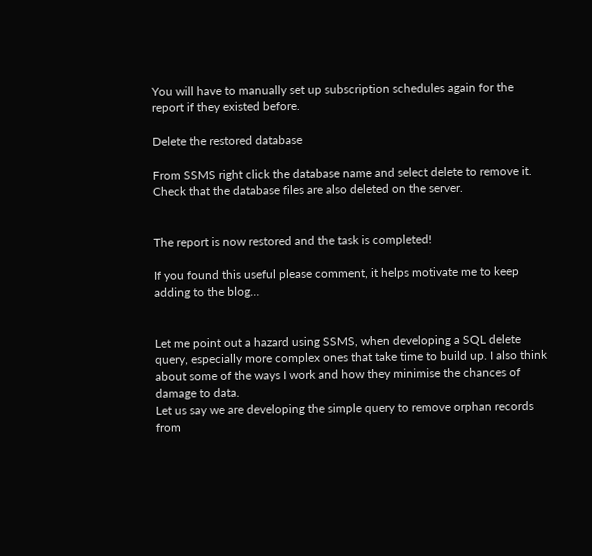You will have to manually set up subscription schedules again for the report if they existed before.

Delete the restored database

From SSMS right click the database name and select delete to remove it. Check that the database files are also deleted on the server.


The report is now restored and the task is completed!

If you found this useful please comment, it helps motivate me to keep adding to the blog…


Let me point out a hazard using SSMS, when developing a SQL delete query, especially more complex ones that take time to build up. I also think about some of the ways I work and how they minimise the chances of damage to data.
Let us say we are developing the simple query to remove orphan records from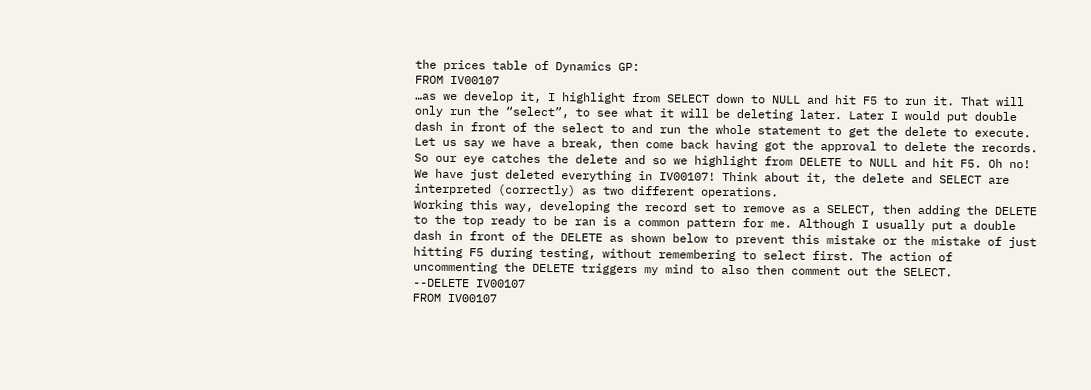the prices table of Dynamics GP:
FROM IV00107
…as we develop it, I highlight from SELECT down to NULL and hit F5 to run it. That will only run the “select”, to see what it will be deleting later. Later I would put double dash in front of the select to and run the whole statement to get the delete to execute.
Let us say we have a break, then come back having got the approval to delete the records. So our eye catches the delete and so we highlight from DELETE to NULL and hit F5. Oh no! We have just deleted everything in IV00107! Think about it, the delete and SELECT are interpreted (correctly) as two different operations.
Working this way, developing the record set to remove as a SELECT, then adding the DELETE to the top ready to be ran is a common pattern for me. Although I usually put a double dash in front of the DELETE as shown below to prevent this mistake or the mistake of just hitting F5 during testing, without remembering to select first. The action of uncommenting the DELETE triggers my mind to also then comment out the SELECT.
--DELETE IV00107
FROM IV00107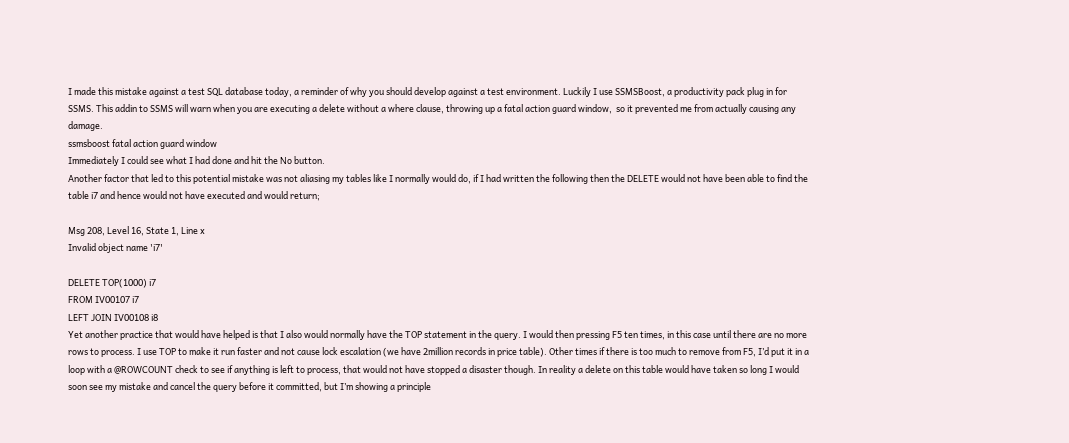I made this mistake against a test SQL database today, a reminder of why you should develop against a test environment. Luckily I use SSMSBoost, a productivity pack plug in for SSMS. This addin to SSMS will warn when you are executing a delete without a where clause, throwing up a fatal action guard window,  so it prevented me from actually causing any damage.
ssmsboost fatal action guard window
Immediately I could see what I had done and hit the No button.
Another factor that led to this potential mistake was not aliasing my tables like I normally would do, if I had written the following then the DELETE would not have been able to find the table i7 and hence would not have executed and would return;

Msg 208, Level 16, State 1, Line x
Invalid object name 'i7'

DELETE TOP(1000) i7
FROM IV00107 i7
LEFT JOIN IV00108 i8
Yet another practice that would have helped is that I also would normally have the TOP statement in the query. I would then pressing F5 ten times, in this case until there are no more rows to process. I use TOP to make it run faster and not cause lock escalation (we have 2million records in price table). Other times if there is too much to remove from F5, I’d put it in a loop with a @ROWCOUNT check to see if anything is left to process, that would not have stopped a disaster though. In reality a delete on this table would have taken so long I would soon see my mistake and cancel the query before it committed, but I’m showing a principle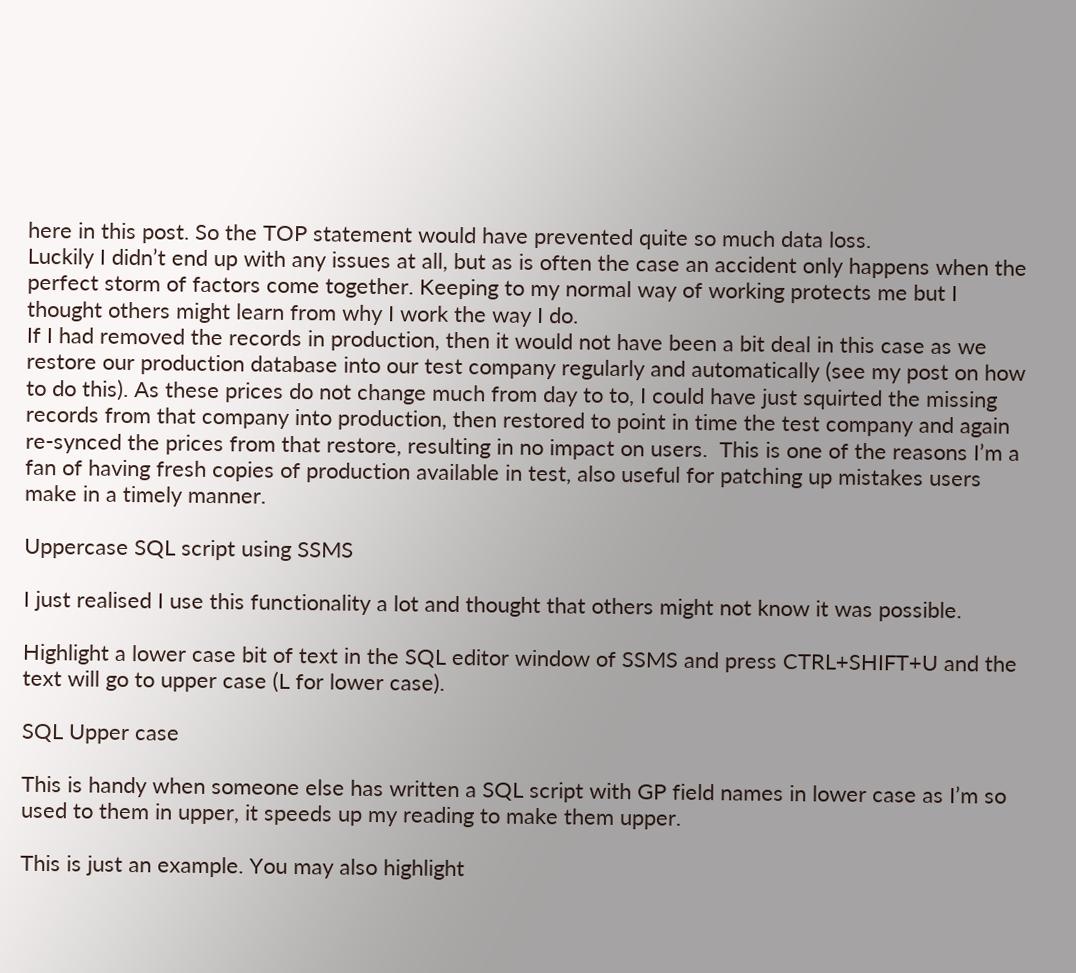here in this post. So the TOP statement would have prevented quite so much data loss.
Luckily I didn’t end up with any issues at all, but as is often the case an accident only happens when the perfect storm of factors come together. Keeping to my normal way of working protects me but I thought others might learn from why I work the way I do.
If I had removed the records in production, then it would not have been a bit deal in this case as we restore our production database into our test company regularly and automatically (see my post on how to do this). As these prices do not change much from day to to, I could have just squirted the missing records from that company into production, then restored to point in time the test company and again re-synced the prices from that restore, resulting in no impact on users.  This is one of the reasons I’m a fan of having fresh copies of production available in test, also useful for patching up mistakes users make in a timely manner.

Uppercase SQL script using SSMS

I just realised I use this functionality a lot and thought that others might not know it was possible.

Highlight a lower case bit of text in the SQL editor window of SSMS and press CTRL+SHIFT+U and the text will go to upper case (L for lower case).

SQL Upper case

This is handy when someone else has written a SQL script with GP field names in lower case as I’m so used to them in upper, it speeds up my reading to make them upper.

This is just an example. You may also highlight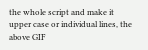the whole script and make it upper case or individual lines, the above GIF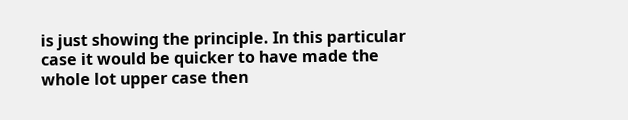is just showing the principle. In this particular case it would be quicker to have made the whole lot upper case then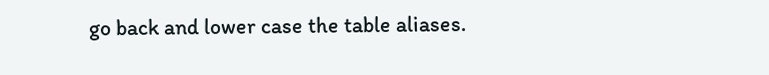go back and lower case the table aliases.